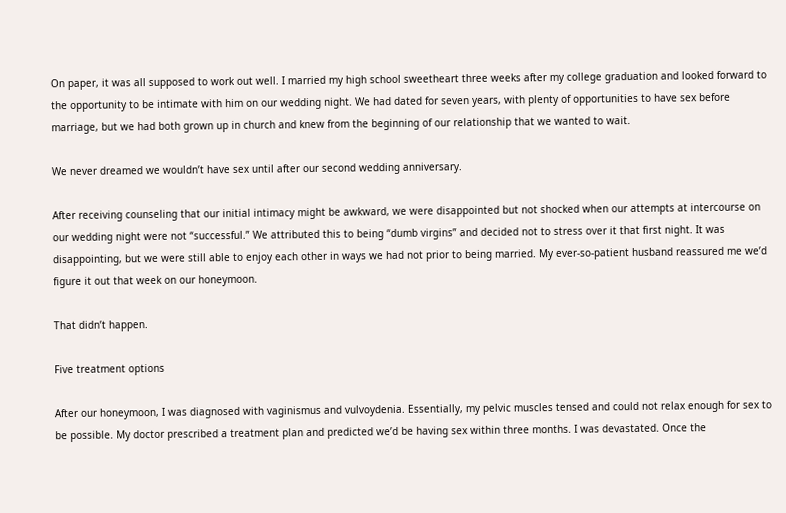On paper, it was all supposed to work out well. I married my high school sweetheart three weeks after my college graduation and looked forward to the opportunity to be intimate with him on our wedding night. We had dated for seven years, with plenty of opportunities to have sex before marriage, but we had both grown up in church and knew from the beginning of our relationship that we wanted to wait.

We never dreamed we wouldn’t have sex until after our second wedding anniversary.

After receiving counseling that our initial intimacy might be awkward, we were disappointed but not shocked when our attempts at intercourse on our wedding night were not “successful.” We attributed this to being “dumb virgins” and decided not to stress over it that first night. It was disappointing, but we were still able to enjoy each other in ways we had not prior to being married. My ever-so-patient husband reassured me we’d figure it out that week on our honeymoon.

That didn’t happen.

Five treatment options

After our honeymoon, I was diagnosed with vaginismus and vulvoydenia. Essentially, my pelvic muscles tensed and could not relax enough for sex to be possible. My doctor prescribed a treatment plan and predicted we’d be having sex within three months. I was devastated. Once the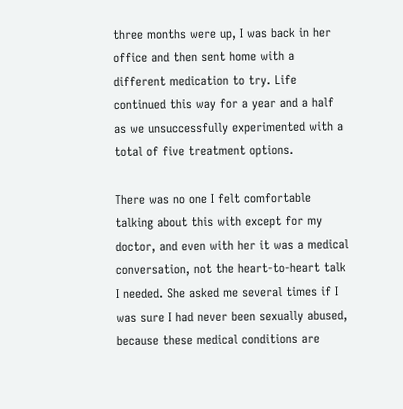three months were up, I was back in her office and then sent home with a different medication to try. Life continued this way for a year and a half as we unsuccessfully experimented with a total of five treatment options.

There was no one I felt comfortable talking about this with except for my doctor, and even with her it was a medical conversation, not the heart-to-heart talk I needed. She asked me several times if I was sure I had never been sexually abused, because these medical conditions are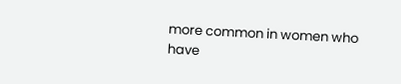more common in women who have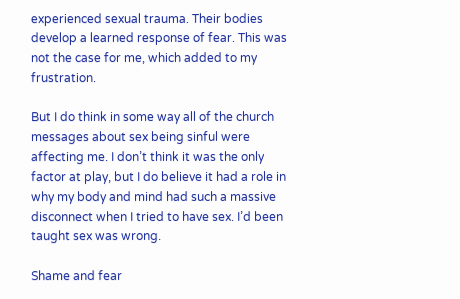experienced sexual trauma. Their bodies develop a learned response of fear. This was not the case for me, which added to my frustration.

But I do think in some way all of the church messages about sex being sinful were affecting me. I don’t think it was the only factor at play, but I do believe it had a role in why my body and mind had such a massive disconnect when I tried to have sex. I’d been taught sex was wrong.

Shame and fear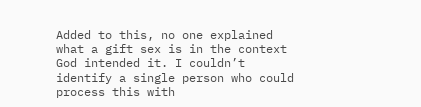Added to this, no one explained what a gift sex is in the context God intended it. I couldn’t identify a single person who could process this with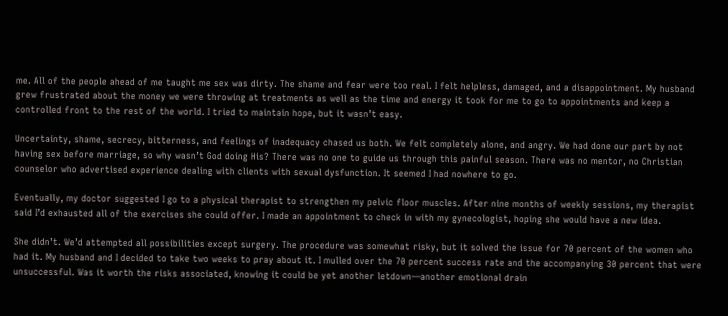me. All of the people ahead of me taught me sex was dirty. The shame and fear were too real. I felt helpless, damaged, and a disappointment. My husband grew frustrated about the money we were throwing at treatments as well as the time and energy it took for me to go to appointments and keep a controlled front to the rest of the world. I tried to maintain hope, but it wasn’t easy.

Uncertainty, shame, secrecy, bitterness, and feelings of inadequacy chased us both. We felt completely alone, and angry. We had done our part by not having sex before marriage, so why wasn’t God doing His? There was no one to guide us through this painful season. There was no mentor, no Christian counselor who advertised experience dealing with clients with sexual dysfunction. It seemed I had nowhere to go.

Eventually, my doctor suggested I go to a physical therapist to strengthen my pelvic floor muscles. After nine months of weekly sessions, my therapist said I’d exhausted all of the exercises she could offer. I made an appointment to check in with my gynecologist, hoping she would have a new idea.

She didn’t. We’d attempted all possibilities except surgery. The procedure was somewhat risky, but it solved the issue for 70 percent of the women who had it. My husband and I decided to take two weeks to pray about it. I mulled over the 70 percent success rate and the accompanying 30 percent that were unsuccessful. Was it worth the risks associated, knowing it could be yet another letdown—another emotional drain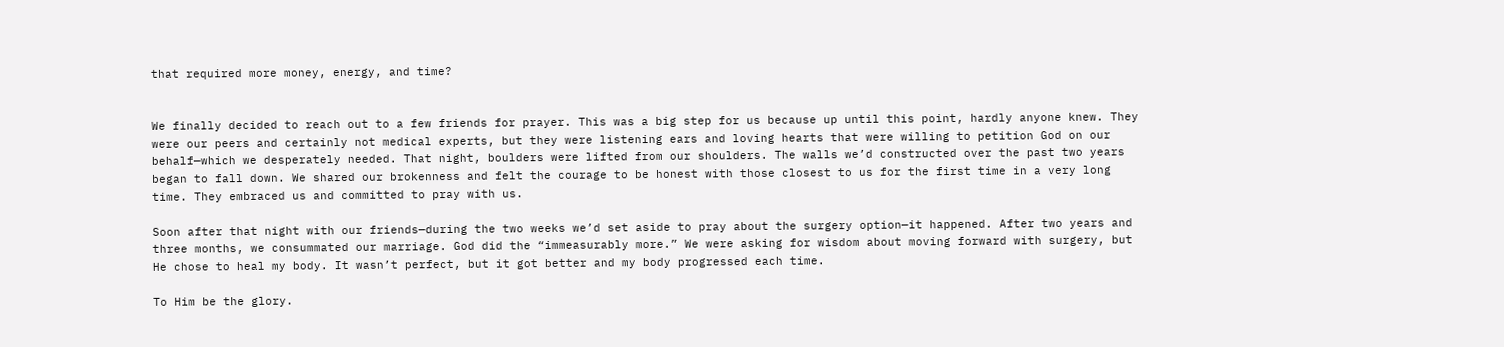that required more money, energy, and time?


We finally decided to reach out to a few friends for prayer. This was a big step for us because up until this point, hardly anyone knew. They were our peers and certainly not medical experts, but they were listening ears and loving hearts that were willing to petition God on our behalf—which we desperately needed. That night, boulders were lifted from our shoulders. The walls we’d constructed over the past two years began to fall down. We shared our brokenness and felt the courage to be honest with those closest to us for the first time in a very long time. They embraced us and committed to pray with us.

Soon after that night with our friends—during the two weeks we’d set aside to pray about the surgery option—it happened. After two years and three months, we consummated our marriage. God did the “immeasurably more.” We were asking for wisdom about moving forward with surgery, but He chose to heal my body. It wasn’t perfect, but it got better and my body progressed each time.

To Him be the glory.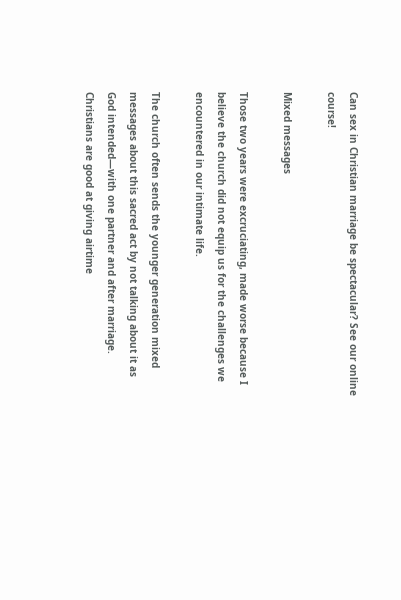Can sex in Christian marriage be spectacular? See our online course!

Mixed messages

Those two years were excruciating, made worse because I believe the church did not equip us for the challenges we encountered in our intimate life.

The church often sends the younger generation mixed messages about this sacred act by not talking about it as God intended—with one partner and after marriage. Christians are good at giving airtime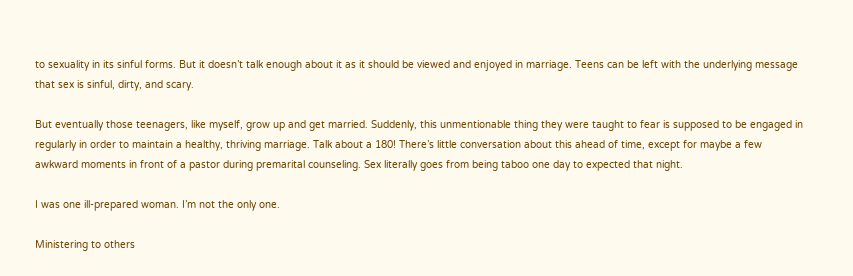to sexuality in its sinful forms. But it doesn’t talk enough about it as it should be viewed and enjoyed in marriage. Teens can be left with the underlying message that sex is sinful, dirty, and scary.

But eventually those teenagers, like myself, grow up and get married. Suddenly, this unmentionable thing they were taught to fear is supposed to be engaged in regularly in order to maintain a healthy, thriving marriage. Talk about a 180! There’s little conversation about this ahead of time, except for maybe a few awkward moments in front of a pastor during premarital counseling. Sex literally goes from being taboo one day to expected that night.

I was one ill-prepared woman. I’m not the only one.

Ministering to others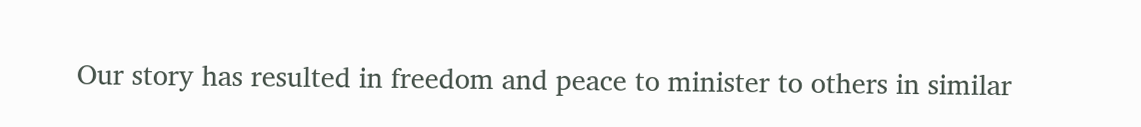Our story has resulted in freedom and peace to minister to others in similar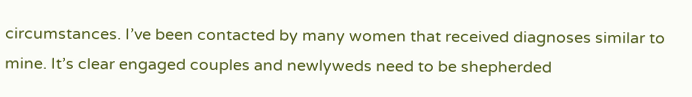circumstances. I’ve been contacted by many women that received diagnoses similar to mine. It’s clear engaged couples and newlyweds need to be shepherded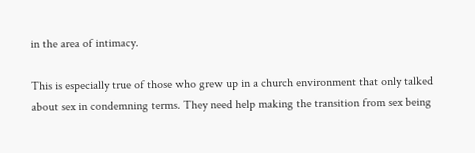in the area of intimacy.

This is especially true of those who grew up in a church environment that only talked about sex in condemning terms. They need help making the transition from sex being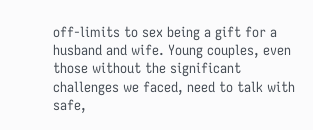off-limits to sex being a gift for a husband and wife. Young couples, even those without the significant challenges we faced, need to talk with safe,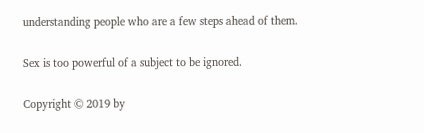understanding people who are a few steps ahead of them.

Sex is too powerful of a subject to be ignored.

Copyright © 2019 by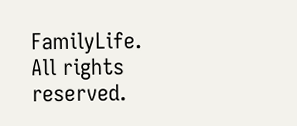FamilyLife. All rights reserved.